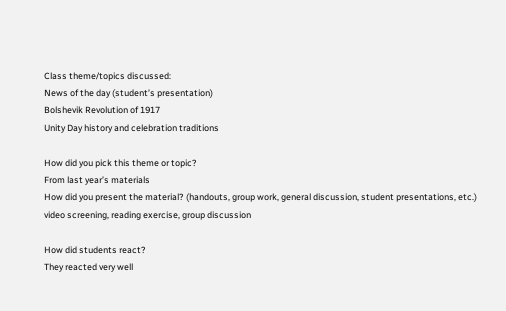Class theme/topics discussed:
News of the day (student’s presentation)
Bolshevik Revolution of 1917
Unity Day history and celebration traditions

How did you pick this theme or topic?
From last year’s materials
How did you present the material? (handouts, group work, general discussion, student presentations, etc.)
video screening, reading exercise, group discussion

How did students react?
They reacted very well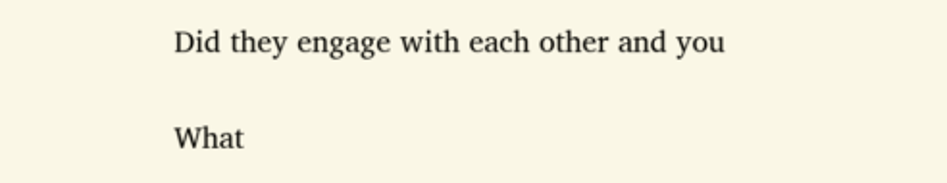Did they engage with each other and you

What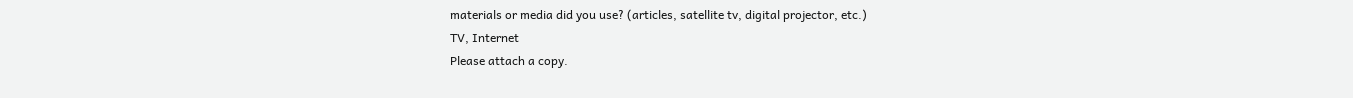materials or media did you use? (articles, satellite tv, digital projector, etc.)
TV, Internet
Please attach a copy.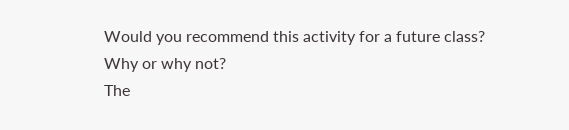Would you recommend this activity for a future class?
Why or why not?
The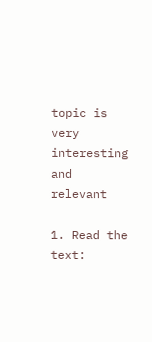topic is very interesting and relevant

1. Read the text: